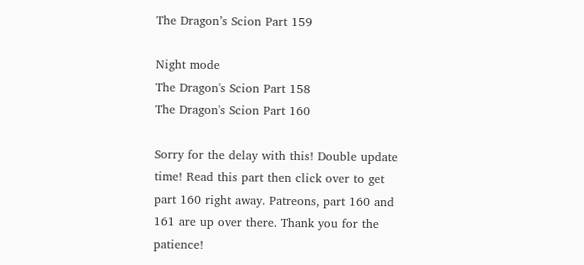The Dragon’s Scion Part 159

Night mode
The Dragon's Scion Part 158
The Dragon's Scion Part 160

Sorry for the delay with this! Double update time! Read this part then click over to get part 160 right away. Patreons, part 160 and 161 are up over there. Thank you for the patience!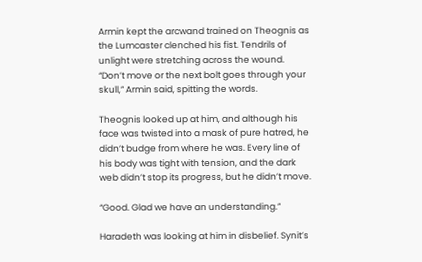Armin kept the arcwand trained on Theognis as the Lumcaster clenched his fist. Tendrils of unlight were stretching across the wound. “Don’t move or the next bolt goes through your skull,” Armin said, spitting the words.

Theognis looked up at him, and although his face was twisted into a mask of pure hatred, he didn’t budge from where he was. Every line of his body was tight with tension, and the dark web didn’t stop its progress, but he didn’t move.

“Good. Glad we have an understanding.”

Haradeth was looking at him in disbelief. Synit’s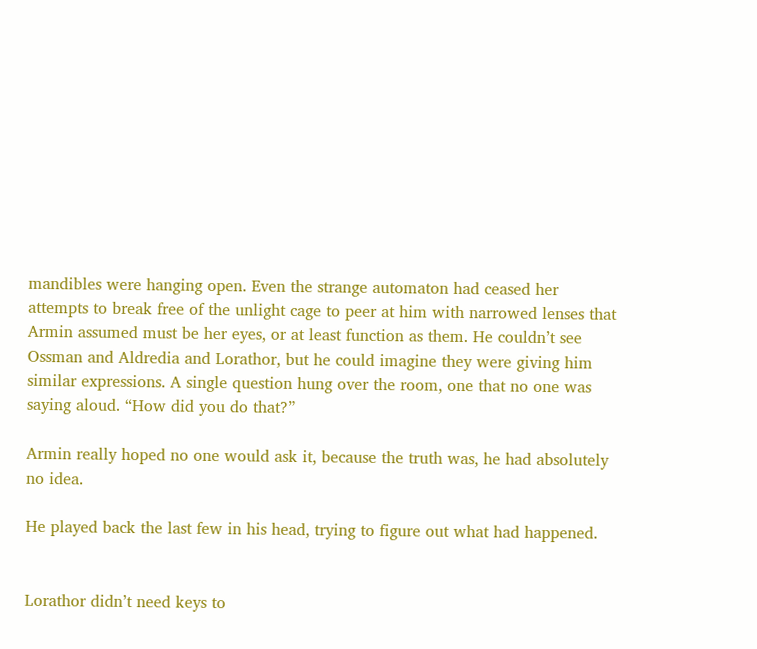mandibles were hanging open. Even the strange automaton had ceased her attempts to break free of the unlight cage to peer at him with narrowed lenses that Armin assumed must be her eyes, or at least function as them. He couldn’t see Ossman and Aldredia and Lorathor, but he could imagine they were giving him similar expressions. A single question hung over the room, one that no one was saying aloud. “How did you do that?”

Armin really hoped no one would ask it, because the truth was, he had absolutely no idea.

He played back the last few in his head, trying to figure out what had happened.


Lorathor didn’t need keys to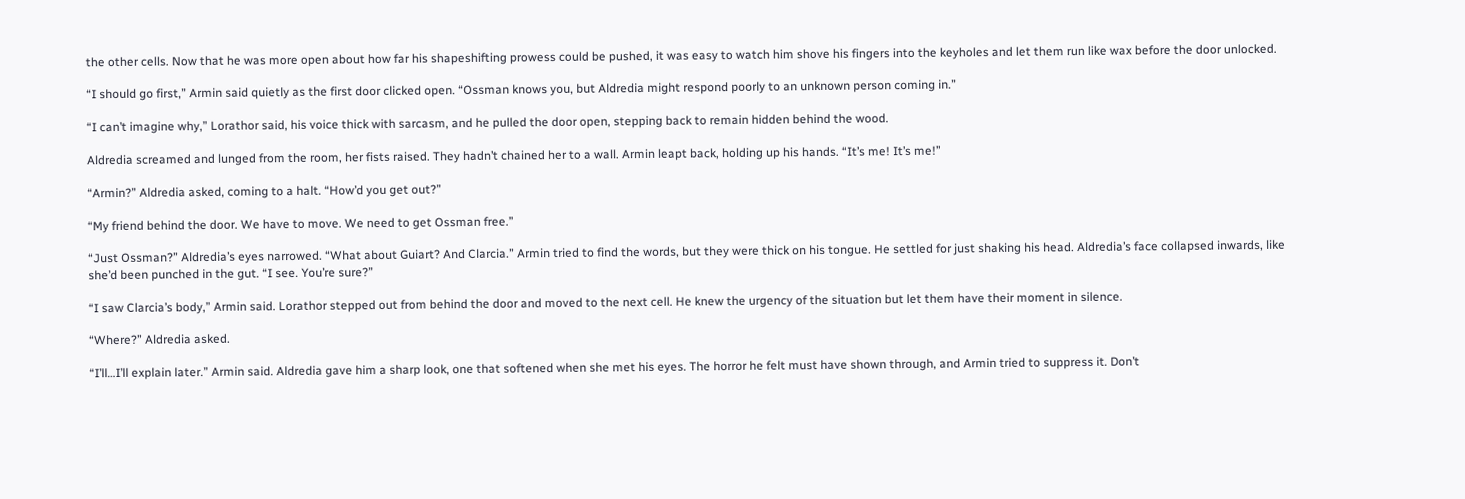the other cells. Now that he was more open about how far his shapeshifting prowess could be pushed, it was easy to watch him shove his fingers into the keyholes and let them run like wax before the door unlocked.

“I should go first,” Armin said quietly as the first door clicked open. “Ossman knows you, but Aldredia might respond poorly to an unknown person coming in.”

“I can’t imagine why,” Lorathor said, his voice thick with sarcasm, and he pulled the door open, stepping back to remain hidden behind the wood.

Aldredia screamed and lunged from the room, her fists raised. They hadn’t chained her to a wall. Armin leapt back, holding up his hands. “It’s me! It’s me!”

“Armin?” Aldredia asked, coming to a halt. “How’d you get out?”

“My friend behind the door. We have to move. We need to get Ossman free.”

“Just Ossman?” Aldredia’s eyes narrowed. “What about Guiart? And Clarcia.” Armin tried to find the words, but they were thick on his tongue. He settled for just shaking his head. Aldredia’s face collapsed inwards, like she’d been punched in the gut. “I see. You’re sure?”

“I saw Clarcia’s body,” Armin said. Lorathor stepped out from behind the door and moved to the next cell. He knew the urgency of the situation but let them have their moment in silence.

“Where?” Aldredia asked.

“I’ll…I’ll explain later.” Armin said. Aldredia gave him a sharp look, one that softened when she met his eyes. The horror he felt must have shown through, and Armin tried to suppress it. Don’t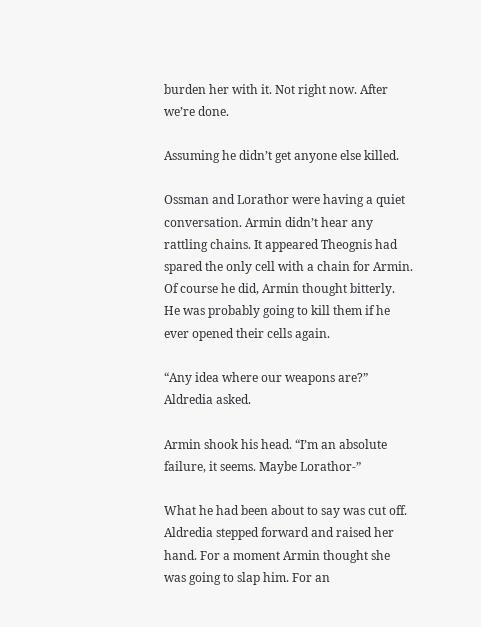burden her with it. Not right now. After we’re done.

Assuming he didn’t get anyone else killed.

Ossman and Lorathor were having a quiet conversation. Armin didn’t hear any rattling chains. It appeared Theognis had spared the only cell with a chain for Armin. Of course he did, Armin thought bitterly. He was probably going to kill them if he ever opened their cells again.

“Any idea where our weapons are?” Aldredia asked.

Armin shook his head. “I’m an absolute failure, it seems. Maybe Lorathor-”

What he had been about to say was cut off. Aldredia stepped forward and raised her hand. For a moment Armin thought she was going to slap him. For an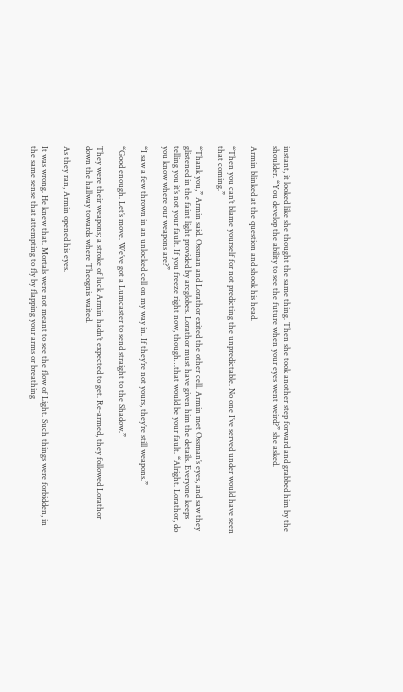instant, it looked like she thought the same thing. Then she took another step forward and grabbed him by the shoulder. “You develop the ability to see the future when your eyes went weird?” she asked.

Armin blinked at the question and shook his head.

“Then you can’t blame yourself for not predicting the unpredictable. No one I’ve served under would have seen that coming.”

“Thank you,” Armin said. Ossman and Lorathor exited the other cell. Armin met Ossman’s eyes, and saw they glistened in the faint light provided by arcglobes. Lorathor must have given him the details. Everyone keeps telling you it’s not your fault. If you freeze right now, though…that would be your fault. “Alright. Lorathor, do you know where our weapons are?”

“I saw a few thrown in an unlocked cell on my way in. If they’re not yours, they’re still weapons.”

“Good enough. Let’s move. We’ve got a Lumcaster to send straight to the Shadow.”

They were their weapons; a stroke of luck Armin hadn’t expected to get. Re-armed, they followed Lorathor down the hallway towards where Theognis waited.

As they ran, Armin opened his eyes.

It was wrong. He knew that. Mortals were not meant to see the flow of Light. Such things were forbidden, in the same sense that attempting to fly by flapping your arms or breathing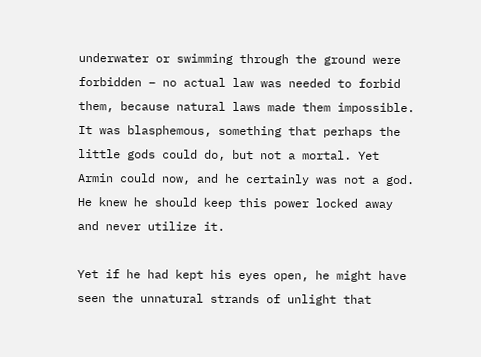underwater or swimming through the ground were forbidden – no actual law was needed to forbid them, because natural laws made them impossible. It was blasphemous, something that perhaps the little gods could do, but not a mortal. Yet Armin could now, and he certainly was not a god. He knew he should keep this power locked away and never utilize it.

Yet if he had kept his eyes open, he might have seen the unnatural strands of unlight that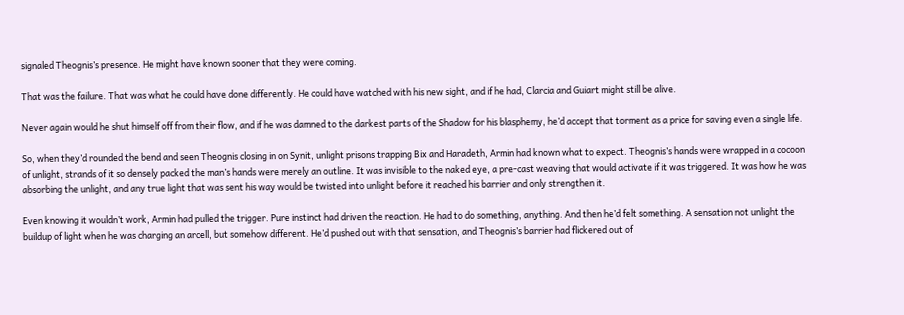signaled Theognis’s presence. He might have known sooner that they were coming.

That was the failure. That was what he could have done differently. He could have watched with his new sight, and if he had, Clarcia and Guiart might still be alive.

Never again would he shut himself off from their flow, and if he was damned to the darkest parts of the Shadow for his blasphemy, he’d accept that torment as a price for saving even a single life.

So, when they’d rounded the bend and seen Theognis closing in on Synit, unlight prisons trapping Bix and Haradeth, Armin had known what to expect. Theognis’s hands were wrapped in a cocoon of unlight, strands of it so densely packed the man’s hands were merely an outline. It was invisible to the naked eye, a pre-cast weaving that would activate if it was triggered. It was how he was absorbing the unlight, and any true light that was sent his way would be twisted into unlight before it reached his barrier and only strengthen it.

Even knowing it wouldn’t work, Armin had pulled the trigger. Pure instinct had driven the reaction. He had to do something, anything. And then he’d felt something. A sensation not unlight the buildup of light when he was charging an arcell, but somehow different. He’d pushed out with that sensation, and Theognis’s barrier had flickered out of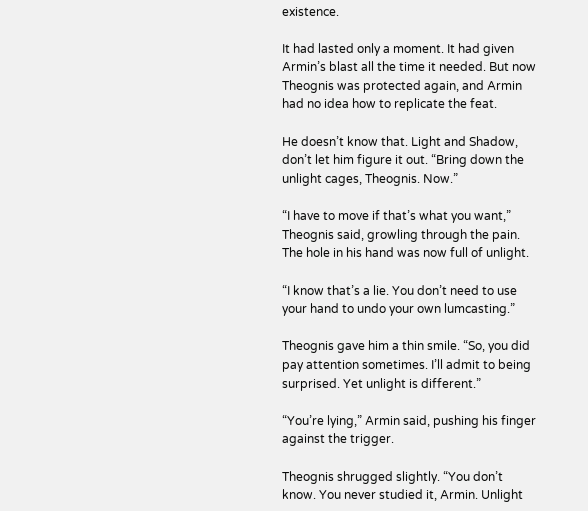existence.

It had lasted only a moment. It had given Armin’s blast all the time it needed. But now Theognis was protected again, and Armin had no idea how to replicate the feat.

He doesn’t know that. Light and Shadow, don’t let him figure it out. “Bring down the unlight cages, Theognis. Now.”

“I have to move if that’s what you want,” Theognis said, growling through the pain. The hole in his hand was now full of unlight.

“I know that’s a lie. You don’t need to use your hand to undo your own lumcasting.”

Theognis gave him a thin smile. “So, you did pay attention sometimes. I’ll admit to being surprised. Yet unlight is different.”

“You’re lying,” Armin said, pushing his finger against the trigger.

Theognis shrugged slightly. “You don’t know. You never studied it, Armin. Unlight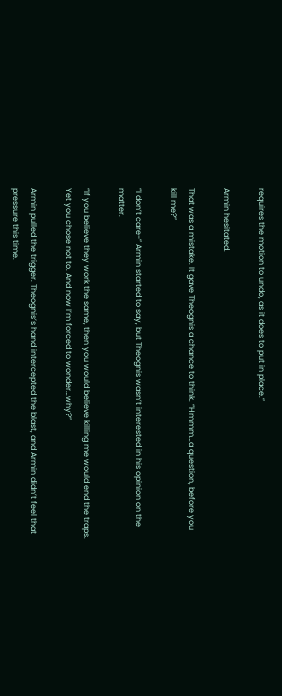requires the motion to undo, as it does to put in place.”

Armin hesitated.

That was a mistake. It gave Theognis a chance to think. “Hmmm…a question, before you kill me?”

“I don’t care-” Armin started to say, but Theognis wasn’t interested in his opinion on the matter.

“If you believe they work the same, then you would believe killing me would end the traps. Yet you chose not to. And now I’m forced to wonder…why?”

Armin pulled the trigger. Theognis’s hand intercepted the blast, and Armin didn’t feel that pressure this time.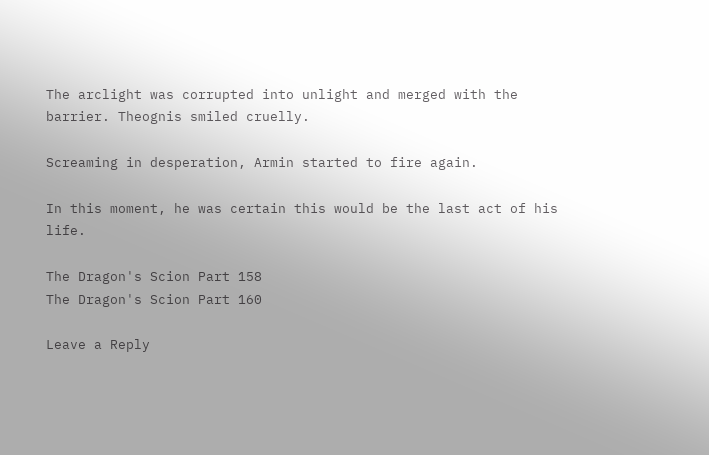The arclight was corrupted into unlight and merged with the barrier. Theognis smiled cruelly.

Screaming in desperation, Armin started to fire again.

In this moment, he was certain this would be the last act of his life.

The Dragon's Scion Part 158
The Dragon's Scion Part 160

Leave a Reply